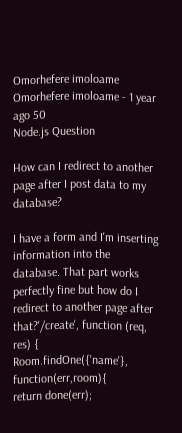Omorhefere imoloame Omorhefere imoloame - 1 year ago 50
Node.js Question

How can I redirect to another page after I post data to my database?

I have a form and I'm inserting information into the database. That part works perfectly fine but how do I redirect to another page after that?'/create', function (req, res) {
Room.findOne({'name'}, function(err,room){
return done(err);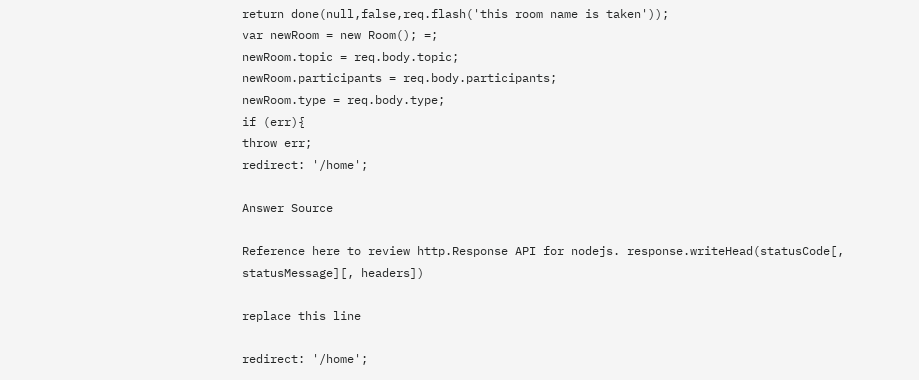return done(null,false,req.flash('this room name is taken'));
var newRoom = new Room(); =;
newRoom.topic = req.body.topic;
newRoom.participants = req.body.participants;
newRoom.type = req.body.type;
if (err){
throw err;
redirect: '/home';

Answer Source

Reference here to review http.Response API for nodejs. response.writeHead(statusCode[, statusMessage][, headers])

replace this line

redirect: '/home';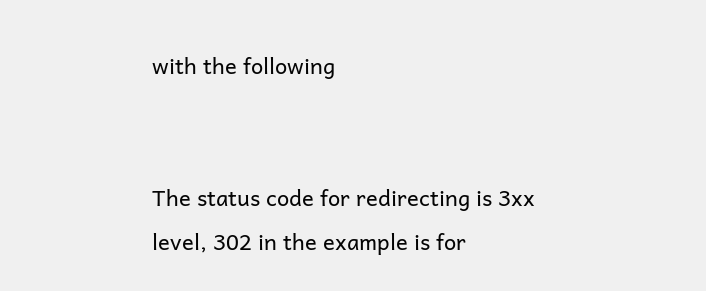with the following


The status code for redirecting is 3xx level, 302 in the example is for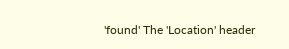'found' The 'Location' header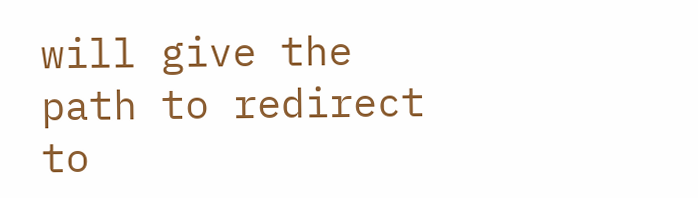will give the path to redirect to